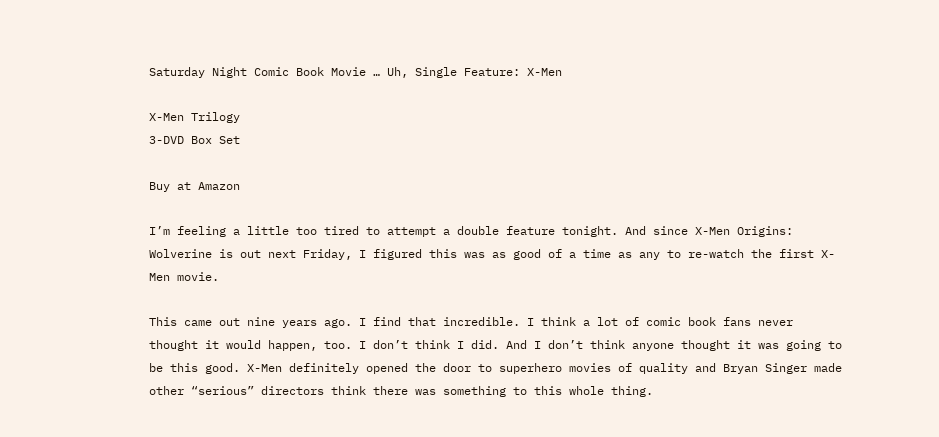Saturday Night Comic Book Movie … Uh, Single Feature: X-Men

X-Men Trilogy
3-DVD Box Set

Buy at Amazon

I’m feeling a little too tired to attempt a double feature tonight. And since X-Men Origins: Wolverine is out next Friday, I figured this was as good of a time as any to re-watch the first X-Men movie.

This came out nine years ago. I find that incredible. I think a lot of comic book fans never thought it would happen, too. I don’t think I did. And I don’t think anyone thought it was going to be this good. X-Men definitely opened the door to superhero movies of quality and Bryan Singer made other “serious” directors think there was something to this whole thing.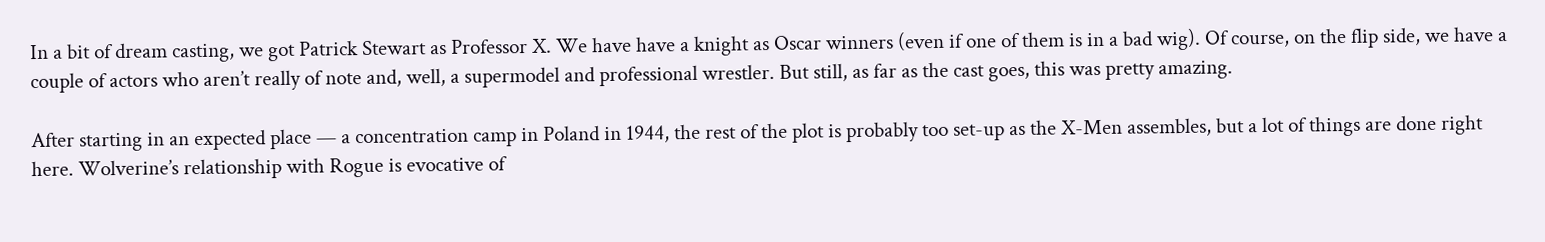In a bit of dream casting, we got Patrick Stewart as Professor X. We have have a knight as Oscar winners (even if one of them is in a bad wig). Of course, on the flip side, we have a couple of actors who aren’t really of note and, well, a supermodel and professional wrestler. But still, as far as the cast goes, this was pretty amazing.

After starting in an expected place — a concentration camp in Poland in 1944, the rest of the plot is probably too set-up as the X-Men assembles, but a lot of things are done right here. Wolverine’s relationship with Rogue is evocative of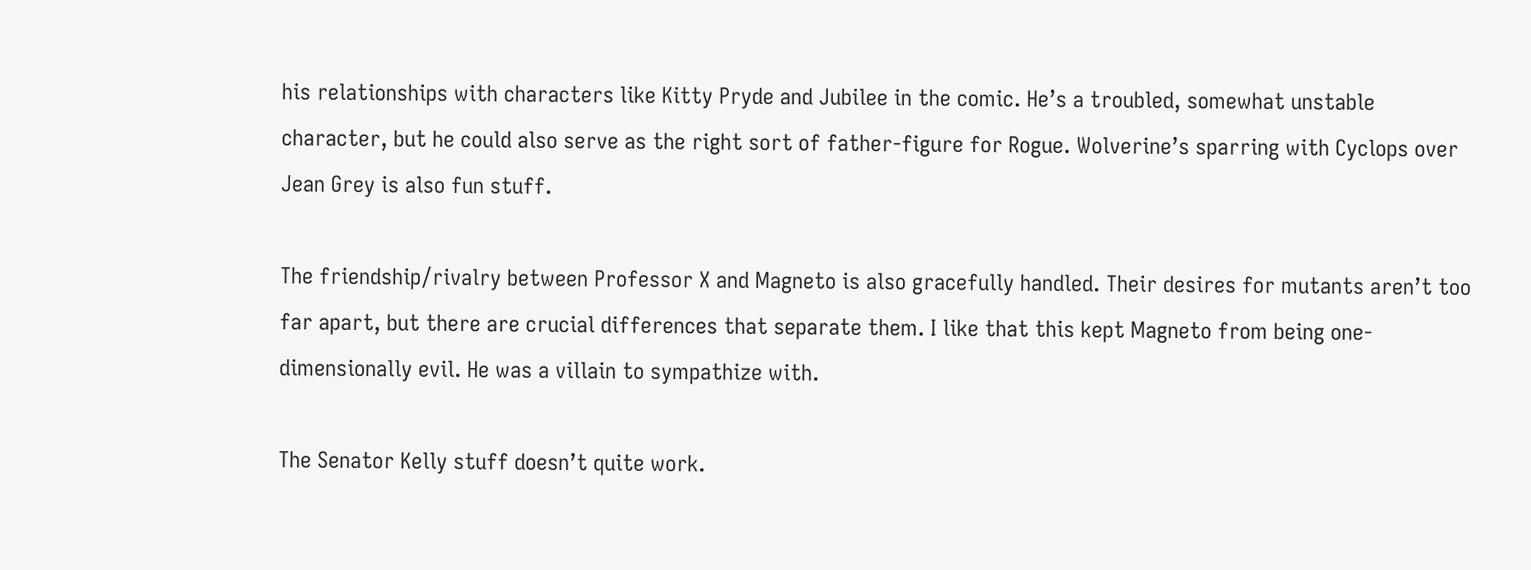his relationships with characters like Kitty Pryde and Jubilee in the comic. He’s a troubled, somewhat unstable character, but he could also serve as the right sort of father-figure for Rogue. Wolverine’s sparring with Cyclops over Jean Grey is also fun stuff.

The friendship/rivalry between Professor X and Magneto is also gracefully handled. Their desires for mutants aren’t too far apart, but there are crucial differences that separate them. I like that this kept Magneto from being one-dimensionally evil. He was a villain to sympathize with.

The Senator Kelly stuff doesn’t quite work.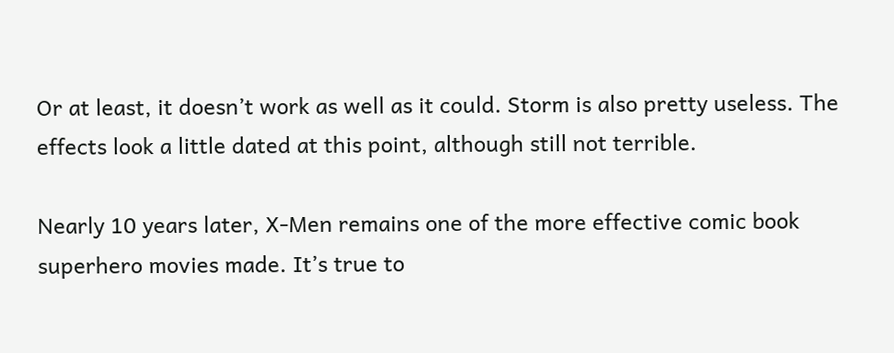Or at least, it doesn’t work as well as it could. Storm is also pretty useless. The effects look a little dated at this point, although still not terrible.

Nearly 10 years later, X-Men remains one of the more effective comic book superhero movies made. It’s true to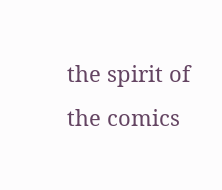the spirit of the comics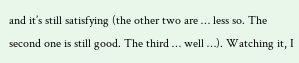and it’s still satisfying (the other two are … less so. The second one is still good. The third … well …). Watching it, I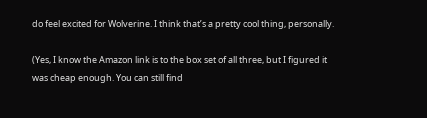do feel excited for Wolverine. I think that’s a pretty cool thing, personally.

(Yes, I know the Amazon link is to the box set of all three, but I figured it was cheap enough. You can still find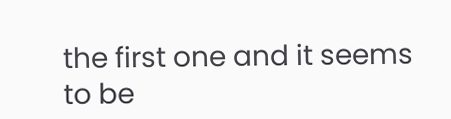the first one and it seems to be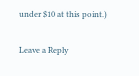under $10 at this point.)

Leave a Reply